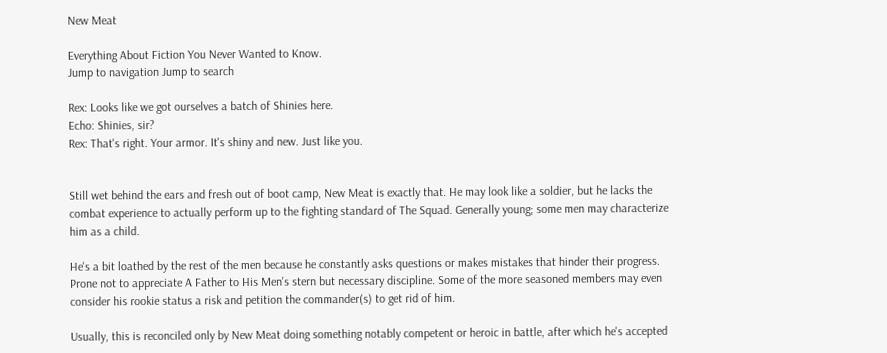New Meat

Everything About Fiction You Never Wanted to Know.
Jump to navigation Jump to search

Rex: Looks like we got ourselves a batch of Shinies here.
Echo: Shinies, sir?
Rex: That's right. Your armor. It's shiny and new. Just like you.


Still wet behind the ears and fresh out of boot camp, New Meat is exactly that. He may look like a soldier, but he lacks the combat experience to actually perform up to the fighting standard of The Squad. Generally young; some men may characterize him as a child.

He's a bit loathed by the rest of the men because he constantly asks questions or makes mistakes that hinder their progress. Prone not to appreciate A Father to His Men's stern but necessary discipline. Some of the more seasoned members may even consider his rookie status a risk and petition the commander(s) to get rid of him.

Usually, this is reconciled only by New Meat doing something notably competent or heroic in battle, after which he's accepted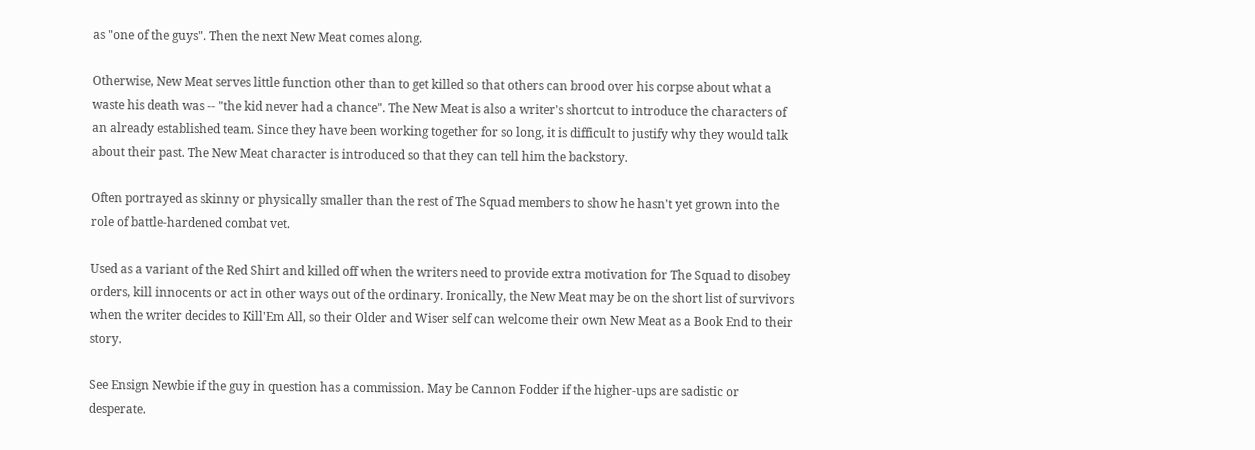as "one of the guys". Then the next New Meat comes along.

Otherwise, New Meat serves little function other than to get killed so that others can brood over his corpse about what a waste his death was -- "the kid never had a chance". The New Meat is also a writer's shortcut to introduce the characters of an already established team. Since they have been working together for so long, it is difficult to justify why they would talk about their past. The New Meat character is introduced so that they can tell him the backstory.

Often portrayed as skinny or physically smaller than the rest of The Squad members to show he hasn't yet grown into the role of battle-hardened combat vet.

Used as a variant of the Red Shirt and killed off when the writers need to provide extra motivation for The Squad to disobey orders, kill innocents or act in other ways out of the ordinary. Ironically, the New Meat may be on the short list of survivors when the writer decides to Kill'Em All, so their Older and Wiser self can welcome their own New Meat as a Book End to their story.

See Ensign Newbie if the guy in question has a commission. May be Cannon Fodder if the higher-ups are sadistic or desperate.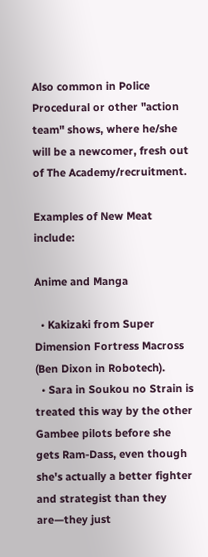Also common in Police Procedural or other "action team" shows, where he/she will be a newcomer, fresh out of The Academy/recruitment.

Examples of New Meat include:

Anime and Manga

  • Kakizaki from Super Dimension Fortress Macross (Ben Dixon in Robotech).
  • Sara in Soukou no Strain is treated this way by the other Gambee pilots before she gets Ram-Dass, even though she's actually a better fighter and strategist than they are—they just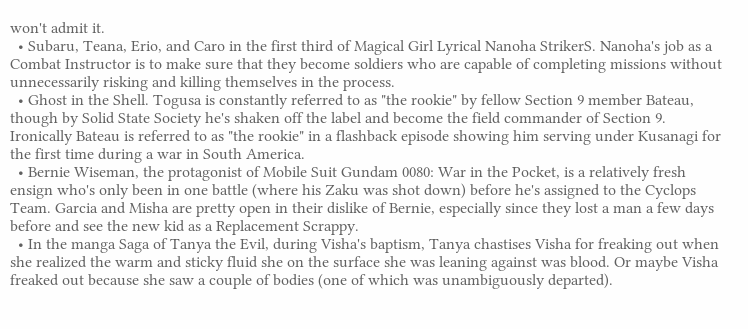won't admit it.
  • Subaru, Teana, Erio, and Caro in the first third of Magical Girl Lyrical Nanoha StrikerS. Nanoha's job as a Combat Instructor is to make sure that they become soldiers who are capable of completing missions without unnecessarily risking and killing themselves in the process.
  • Ghost in the Shell. Togusa is constantly referred to as "the rookie" by fellow Section 9 member Bateau, though by Solid State Society he's shaken off the label and become the field commander of Section 9. Ironically Bateau is referred to as "the rookie" in a flashback episode showing him serving under Kusanagi for the first time during a war in South America.
  • Bernie Wiseman, the protagonist of Mobile Suit Gundam 0080: War in the Pocket, is a relatively fresh ensign who's only been in one battle (where his Zaku was shot down) before he's assigned to the Cyclops Team. Garcia and Misha are pretty open in their dislike of Bernie, especially since they lost a man a few days before and see the new kid as a Replacement Scrappy.
  • In the manga Saga of Tanya the Evil, during Visha's baptism, Tanya chastises Visha for freaking out when she realized the warm and sticky fluid she on the surface she was leaning against was blood. Or maybe Visha freaked out because she saw a couple of bodies (one of which was unambiguously departed).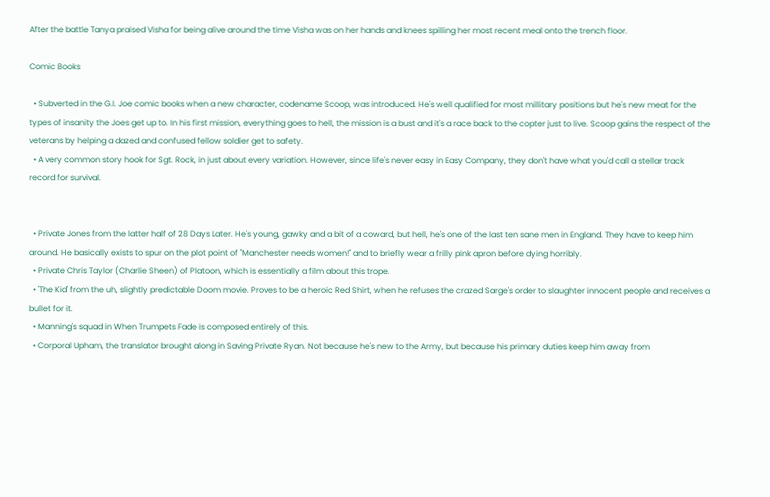After the battle Tanya praised Visha for being alive around the time Visha was on her hands and knees spilling her most recent meal onto the trench floor.

Comic Books

  • Subverted in the G.I. Joe comic books when a new character, codename Scoop, was introduced. He's well qualified for most millitary positions but he's new meat for the types of insanity the Joes get up to. In his first mission, everything goes to hell, the mission is a bust and it's a race back to the copter just to live. Scoop gains the respect of the veterans by helping a dazed and confused fellow soldier get to safety.
  • A very common story hook for Sgt. Rock, in just about every variation. However, since life's never easy in Easy Company, they don't have what you'd call a stellar track record for survival.


  • Private Jones from the latter half of 28 Days Later. He's young, gawky and a bit of a coward, but hell, he's one of the last ten sane men in England. They have to keep him around. He basically exists to spur on the plot point of "Manchester needs women!" and to briefly wear a frilly pink apron before dying horribly.
  • Private Chris Taylor (Charlie Sheen) of Platoon, which is essentially a film about this trope.
  • 'The Kid' from the uh, slightly predictable Doom movie. Proves to be a heroic Red Shirt, when he refuses the crazed Sarge's order to slaughter innocent people and receives a bullet for it.
  • Manning's squad in When Trumpets Fade is composed entirely of this.
  • Corporal Upham, the translator brought along in Saving Private Ryan. Not because he's new to the Army, but because his primary duties keep him away from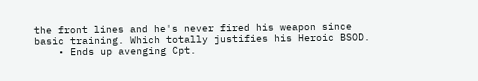the front lines and he's never fired his weapon since basic training. Which totally justifies his Heroic BSOD.
    • Ends up avenging Cpt.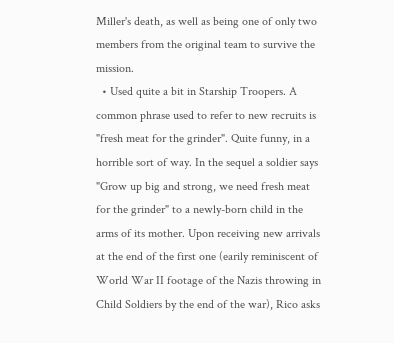Miller's death, as well as being one of only two members from the original team to survive the mission.
  • Used quite a bit in Starship Troopers. A common phrase used to refer to new recruits is "fresh meat for the grinder". Quite funny, in a horrible sort of way. In the sequel a soldier says "Grow up big and strong, we need fresh meat for the grinder" to a newly-born child in the arms of its mother. Upon receiving new arrivals at the end of the first one (earily reminiscent of World War II footage of the Nazis throwing in Child Soldiers by the end of the war), Rico asks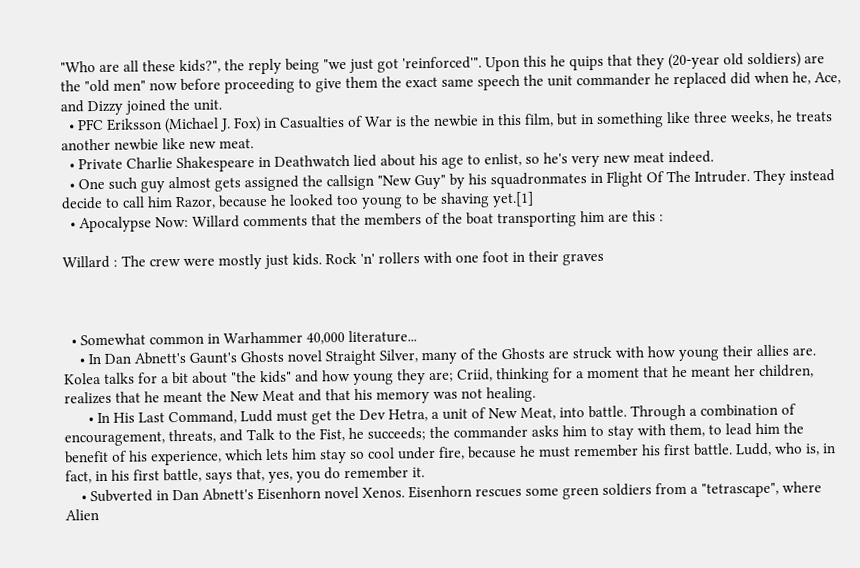"Who are all these kids?", the reply being "we just got 'reinforced'". Upon this he quips that they (20-year old soldiers) are the "old men" now before proceeding to give them the exact same speech the unit commander he replaced did when he, Ace, and Dizzy joined the unit.
  • PFC Eriksson (Michael J. Fox) in Casualties of War is the newbie in this film, but in something like three weeks, he treats another newbie like new meat.
  • Private Charlie Shakespeare in Deathwatch lied about his age to enlist, so he's very new meat indeed.
  • One such guy almost gets assigned the callsign "New Guy" by his squadronmates in Flight Of The Intruder. They instead decide to call him Razor, because he looked too young to be shaving yet.[1]
  • Apocalypse Now: Willard comments that the members of the boat transporting him are this :

Willard : The crew were mostly just kids. Rock 'n' rollers with one foot in their graves



  • Somewhat common in Warhammer 40,000 literature...
    • In Dan Abnett's Gaunt's Ghosts novel Straight Silver, many of the Ghosts are struck with how young their allies are. Kolea talks for a bit about "the kids" and how young they are; Criid, thinking for a moment that he meant her children, realizes that he meant the New Meat and that his memory was not healing.
      • In His Last Command, Ludd must get the Dev Hetra, a unit of New Meat, into battle. Through a combination of encouragement, threats, and Talk to the Fist, he succeeds; the commander asks him to stay with them, to lead him the benefit of his experience, which lets him stay so cool under fire, because he must remember his first battle. Ludd, who is, in fact, in his first battle, says that, yes, you do remember it.
    • Subverted in Dan Abnett's Eisenhorn novel Xenos. Eisenhorn rescues some green soldiers from a "tetrascape", where Alien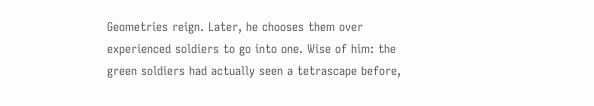Geometries reign. Later, he chooses them over experienced soldiers to go into one. Wise of him: the green soldiers had actually seen a tetrascape before,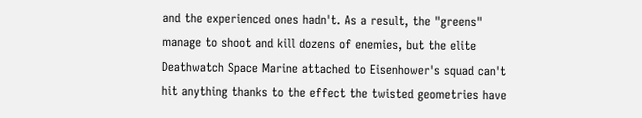and the experienced ones hadn't. As a result, the "greens" manage to shoot and kill dozens of enemies, but the elite Deathwatch Space Marine attached to Eisenhower's squad can't hit anything thanks to the effect the twisted geometries have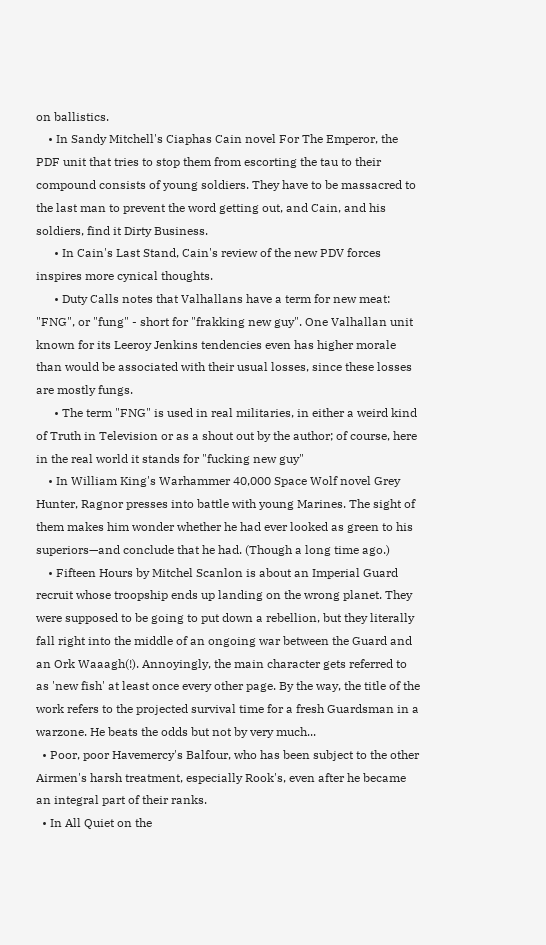on ballistics.
    • In Sandy Mitchell's Ciaphas Cain novel For The Emperor, the PDF unit that tries to stop them from escorting the tau to their compound consists of young soldiers. They have to be massacred to the last man to prevent the word getting out, and Cain, and his soldiers, find it Dirty Business.
      • In Cain's Last Stand, Cain's review of the new PDV forces inspires more cynical thoughts.
      • Duty Calls notes that Valhallans have a term for new meat: "FNG", or "fung" - short for "frakking new guy". One Valhallan unit known for its Leeroy Jenkins tendencies even has higher morale than would be associated with their usual losses, since these losses are mostly fungs.
      • The term "FNG" is used in real militaries, in either a weird kind of Truth in Television or as a shout out by the author; of course, here in the real world it stands for "fucking new guy"
    • In William King's Warhammer 40,000 Space Wolf novel Grey Hunter, Ragnor presses into battle with young Marines. The sight of them makes him wonder whether he had ever looked as green to his superiors—and conclude that he had. (Though a long time ago.)
    • Fifteen Hours by Mitchel Scanlon is about an Imperial Guard recruit whose troopship ends up landing on the wrong planet. They were supposed to be going to put down a rebellion, but they literally fall right into the middle of an ongoing war between the Guard and an Ork Waaagh(!). Annoyingly, the main character gets referred to as 'new fish' at least once every other page. By the way, the title of the work refers to the projected survival time for a fresh Guardsman in a warzone. He beats the odds but not by very much...
  • Poor, poor Havemercy's Balfour, who has been subject to the other Airmen's harsh treatment, especially Rook's, even after he became an integral part of their ranks.
  • In All Quiet on the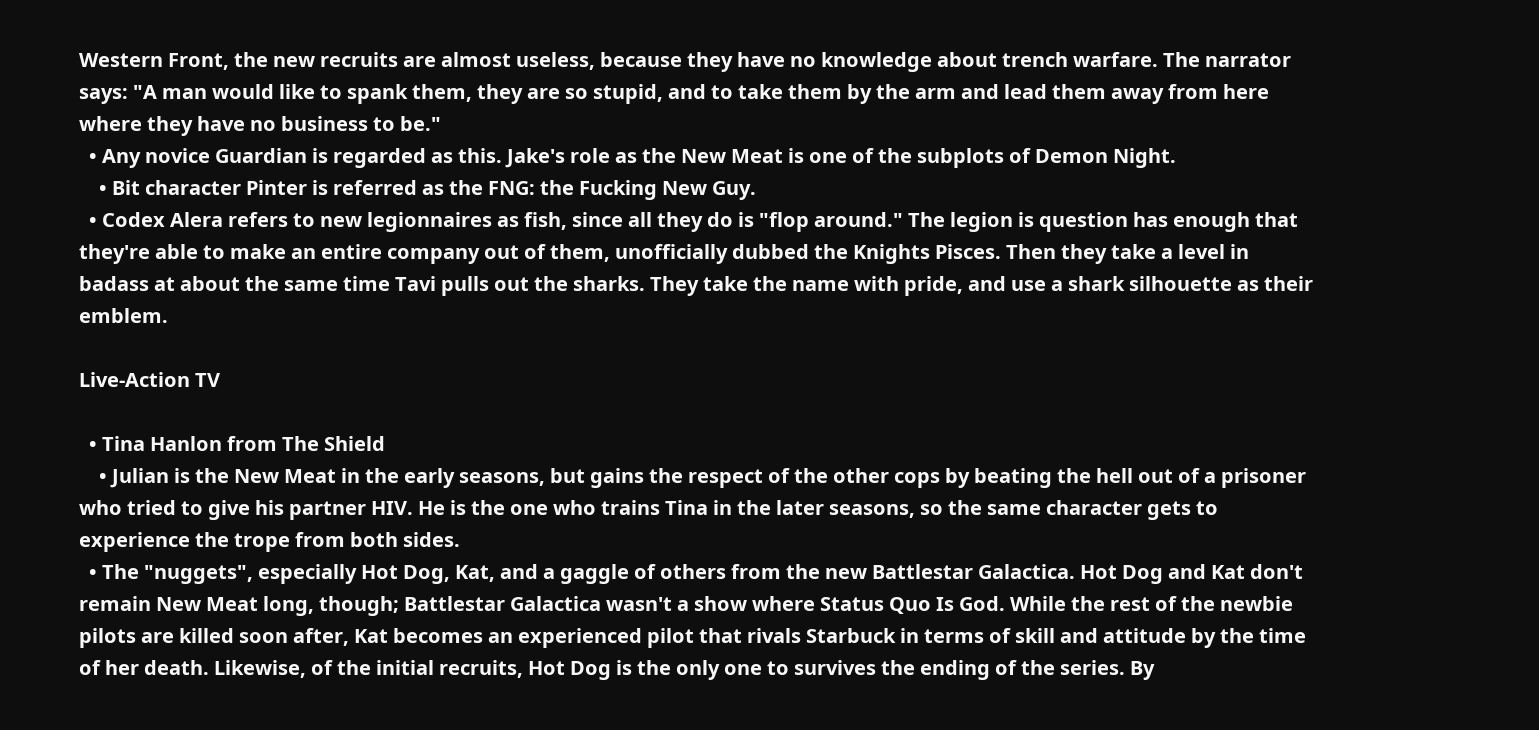Western Front, the new recruits are almost useless, because they have no knowledge about trench warfare. The narrator says: "A man would like to spank them, they are so stupid, and to take them by the arm and lead them away from here where they have no business to be."
  • Any novice Guardian is regarded as this. Jake's role as the New Meat is one of the subplots of Demon Night.
    • Bit character Pinter is referred as the FNG: the Fucking New Guy.
  • Codex Alera refers to new legionnaires as fish, since all they do is "flop around." The legion is question has enough that they're able to make an entire company out of them, unofficially dubbed the Knights Pisces. Then they take a level in badass at about the same time Tavi pulls out the sharks. They take the name with pride, and use a shark silhouette as their emblem.

Live-Action TV

  • Tina Hanlon from The Shield
    • Julian is the New Meat in the early seasons, but gains the respect of the other cops by beating the hell out of a prisoner who tried to give his partner HIV. He is the one who trains Tina in the later seasons, so the same character gets to experience the trope from both sides.
  • The "nuggets", especially Hot Dog, Kat, and a gaggle of others from the new Battlestar Galactica. Hot Dog and Kat don't remain New Meat long, though; Battlestar Galactica wasn't a show where Status Quo Is God. While the rest of the newbie pilots are killed soon after, Kat becomes an experienced pilot that rivals Starbuck in terms of skill and attitude by the time of her death. Likewise, of the initial recruits, Hot Dog is the only one to survives the ending of the series. By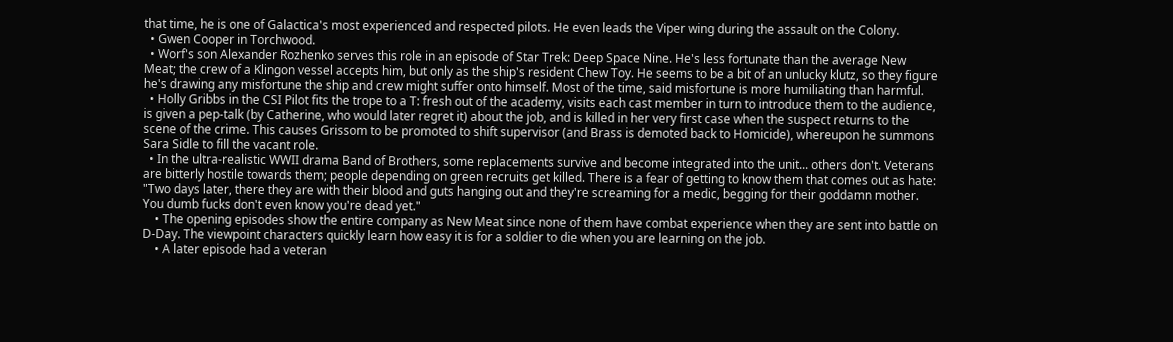that time, he is one of Galactica's most experienced and respected pilots. He even leads the Viper wing during the assault on the Colony.
  • Gwen Cooper in Torchwood.
  • Worf's son Alexander Rozhenko serves this role in an episode of Star Trek: Deep Space Nine. He's less fortunate than the average New Meat; the crew of a Klingon vessel accepts him, but only as the ship's resident Chew Toy. He seems to be a bit of an unlucky klutz, so they figure he's drawing any misfortune the ship and crew might suffer onto himself. Most of the time, said misfortune is more humiliating than harmful.
  • Holly Gribbs in the CSI Pilot fits the trope to a T: fresh out of the academy, visits each cast member in turn to introduce them to the audience, is given a pep-talk (by Catherine, who would later regret it) about the job, and is killed in her very first case when the suspect returns to the scene of the crime. This causes Grissom to be promoted to shift supervisor (and Brass is demoted back to Homicide), whereupon he summons Sara Sidle to fill the vacant role.
  • In the ultra-realistic WWII drama Band of Brothers, some replacements survive and become integrated into the unit... others don't. Veterans are bitterly hostile towards them; people depending on green recruits get killed. There is a fear of getting to know them that comes out as hate: "Two days later, there they are with their blood and guts hanging out and they're screaming for a medic, begging for their goddamn mother. You dumb fucks don't even know you're dead yet."
    • The opening episodes show the entire company as New Meat since none of them have combat experience when they are sent into battle on D-Day. The viewpoint characters quickly learn how easy it is for a soldier to die when you are learning on the job.
    • A later episode had a veteran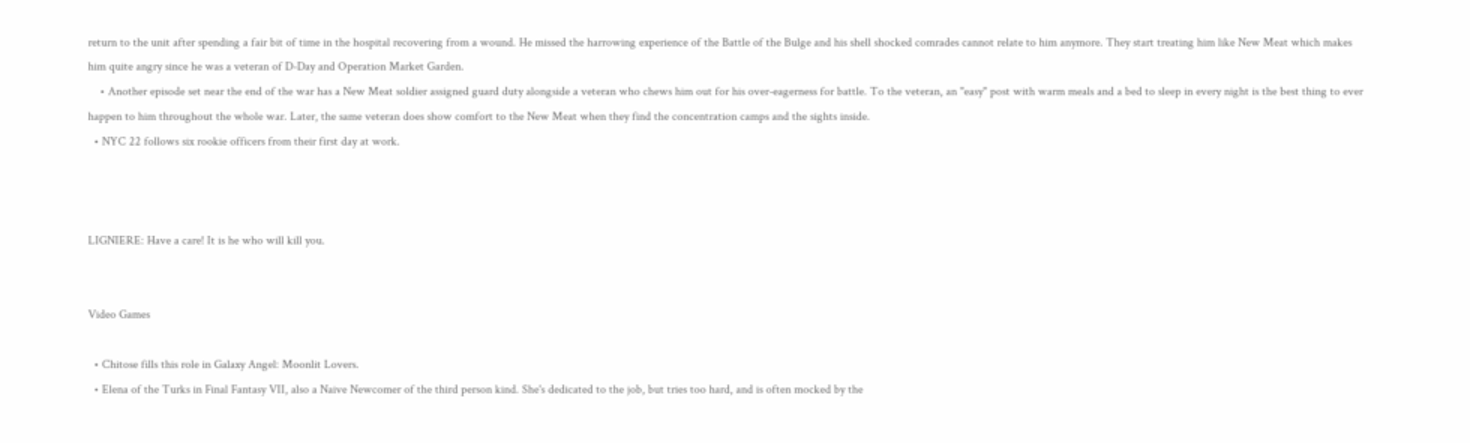return to the unit after spending a fair bit of time in the hospital recovering from a wound. He missed the harrowing experience of the Battle of the Bulge and his shell shocked comrades cannot relate to him anymore. They start treating him like New Meat which makes him quite angry since he was a veteran of D-Day and Operation Market Garden.
    • Another episode set near the end of the war has a New Meat soldier assigned guard duty alongside a veteran who chews him out for his over-eagerness for battle. To the veteran, an "easy" post with warm meals and a bed to sleep in every night is the best thing to ever happen to him throughout the whole war. Later, the same veteran does show comfort to the New Meat when they find the concentration camps and the sights inside.
  • NYC 22 follows six rookie officers from their first day at work.



LIGNIERE: Have a care! It is he who will kill you.


Video Games

  • Chitose fills this role in Galaxy Angel: Moonlit Lovers.
  • Elena of the Turks in Final Fantasy VII, also a Naive Newcomer of the third person kind. She's dedicated to the job, but tries too hard, and is often mocked by the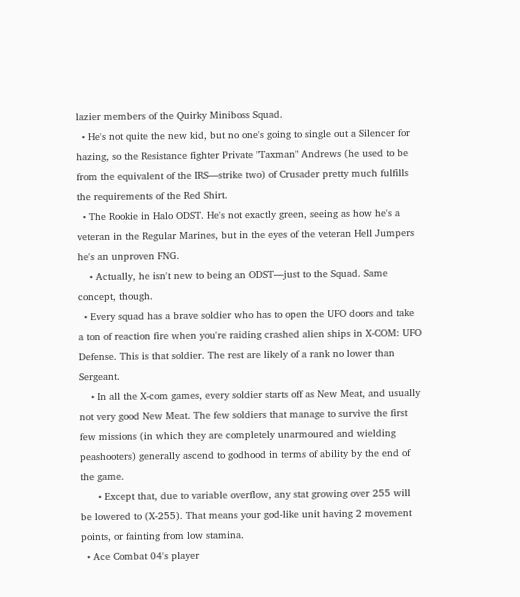lazier members of the Quirky Miniboss Squad.
  • He's not quite the new kid, but no one's going to single out a Silencer for hazing, so the Resistance fighter Private "Taxman" Andrews (he used to be from the equivalent of the IRS—strike two) of Crusader pretty much fulfills the requirements of the Red Shirt.
  • The Rookie in Halo ODST. He's not exactly green, seeing as how he's a veteran in the Regular Marines, but in the eyes of the veteran Hell Jumpers he's an unproven FNG.
    • Actually, he isn't new to being an ODST—just to the Squad. Same concept, though.
  • Every squad has a brave soldier who has to open the UFO doors and take a ton of reaction fire when you're raiding crashed alien ships in X-COM: UFO Defense. This is that soldier. The rest are likely of a rank no lower than Sergeant.
    • In all the X-com games, every soldier starts off as New Meat, and usually not very good New Meat. The few soldiers that manage to survive the first few missions (in which they are completely unarmoured and wielding peashooters) generally ascend to godhood in terms of ability by the end of the game.
      • Except that, due to variable overflow, any stat growing over 255 will be lowered to (X-255). That means your god-like unit having 2 movement points, or fainting from low stamina.
  • Ace Combat 04's player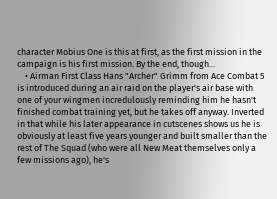character Mobius One is this at first, as the first mission in the campaign is his first mission. By the end, though...
    • Airman First Class Hans "Archer" Grimm from Ace Combat 5 is introduced during an air raid on the player's air base with one of your wingmen incredulously reminding him he hasn't finished combat training yet, but he takes off anyway. Inverted in that while his later appearance in cutscenes shows us he is obviously at least five years younger and built smaller than the rest of The Squad (who were all New Meat themselves only a few missions ago), he's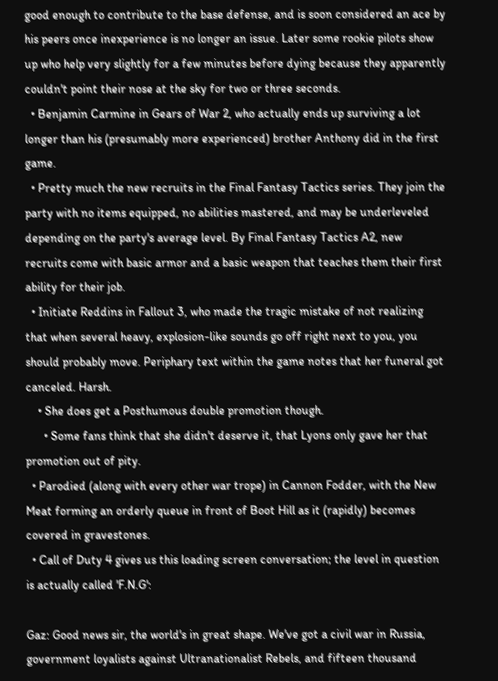good enough to contribute to the base defense, and is soon considered an ace by his peers once inexperience is no longer an issue. Later some rookie pilots show up who help very slightly for a few minutes before dying because they apparently couldn't point their nose at the sky for two or three seconds.
  • Benjamin Carmine in Gears of War 2, who actually ends up surviving a lot longer than his (presumably more experienced) brother Anthony did in the first game.
  • Pretty much the new recruits in the Final Fantasy Tactics series. They join the party with no items equipped, no abilities mastered, and may be underleveled depending on the party's average level. By Final Fantasy Tactics A2, new recruits come with basic armor and a basic weapon that teaches them their first ability for their job.
  • Initiate Reddins in Fallout 3, who made the tragic mistake of not realizing that when several heavy, explosion-like sounds go off right next to you, you should probably move. Periphary text within the game notes that her funeral got canceled. Harsh.
    • She does get a Posthumous double promotion though.
      • Some fans think that she didn't deserve it, that Lyons only gave her that promotion out of pity.
  • Parodied (along with every other war trope) in Cannon Fodder, with the New Meat forming an orderly queue in front of Boot Hill as it (rapidly) becomes covered in gravestones.
  • Call of Duty 4 gives us this loading screen conversation; the level in question is actually called 'F.N.G':

Gaz: Good news sir, the world's in great shape. We've got a civil war in Russia, government loyalists against Ultranationalist Rebels, and fifteen thousand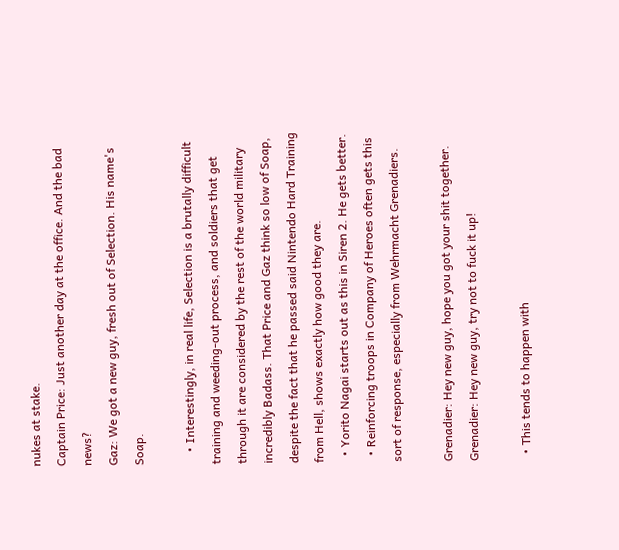nukes at stake.
Captain Price: Just another day at the office. And the bad news?
Gaz: We got a new guy, fresh out of Selection. His name's Soap.

    • Interestingly, in real life, Selection is a brutally difficult training and weeding-out process, and soldiers that get through it are considered by the rest of the world military incredibly Badass. That Price and Gaz think so low of Soap, despite the fact that he passed said Nintendo Hard Training from Hell, shows exactly how good they are.
  • Yorito Nagai starts out as this in Siren 2. He gets better.
  • Reinforcing troops in Company of Heroes often gets this sort of response, especially from Wehrmacht Grenadiers.

Grenadier: Hey new guy, hope you got your shit together.
Grenadier: Hey new guy, try not to fuck it up!

  • This tends to happen with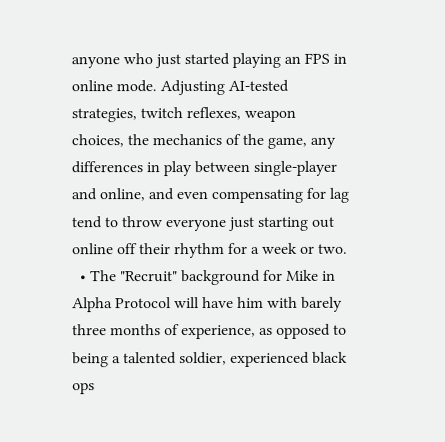anyone who just started playing an FPS in online mode. Adjusting AI-tested strategies, twitch reflexes, weapon choices, the mechanics of the game, any differences in play between single-player and online, and even compensating for lag tend to throw everyone just starting out online off their rhythm for a week or two.
  • The "Recruit" background for Mike in Alpha Protocol will have him with barely three months of experience, as opposed to being a talented soldier, experienced black ops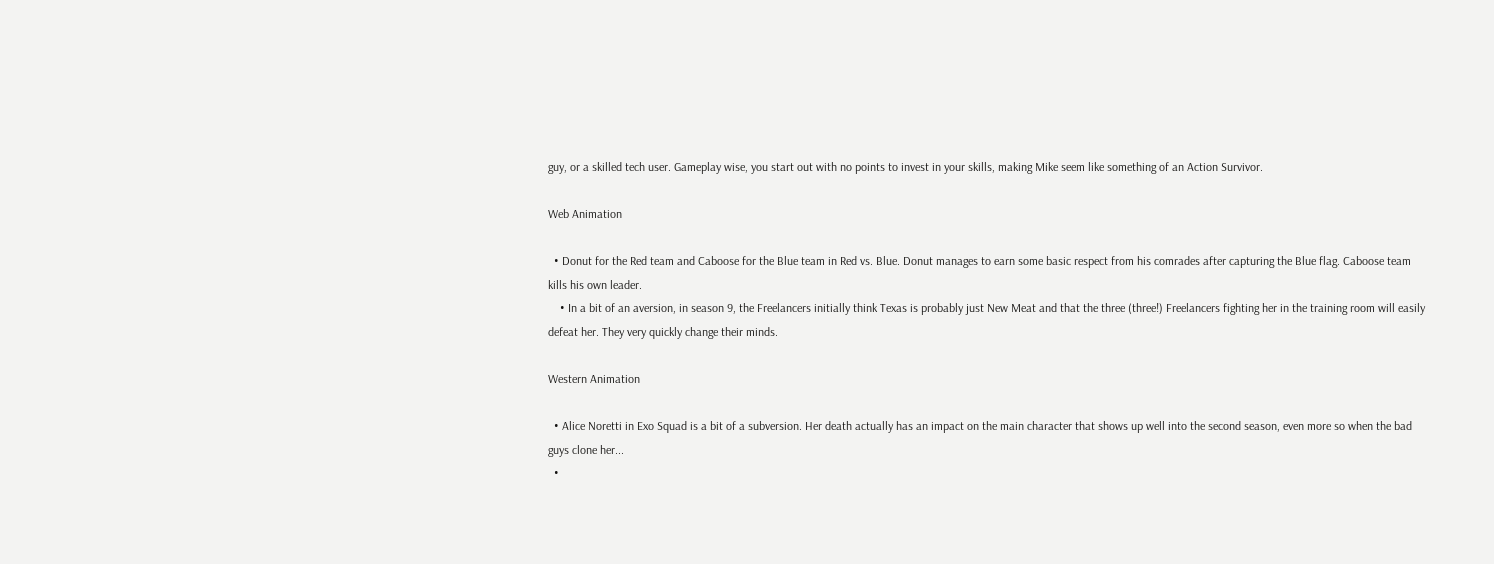guy, or a skilled tech user. Gameplay wise, you start out with no points to invest in your skills, making Mike seem like something of an Action Survivor.

Web Animation

  • Donut for the Red team and Caboose for the Blue team in Red vs. Blue. Donut manages to earn some basic respect from his comrades after capturing the Blue flag. Caboose team kills his own leader.
    • In a bit of an aversion, in season 9, the Freelancers initially think Texas is probably just New Meat and that the three (three!) Freelancers fighting her in the training room will easily defeat her. They very quickly change their minds.

Western Animation

  • Alice Noretti in Exo Squad is a bit of a subversion. Her death actually has an impact on the main character that shows up well into the second season, even more so when the bad guys clone her...
  •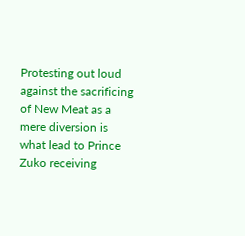Protesting out loud against the sacrificing of New Meat as a mere diversion is what lead to Prince Zuko receiving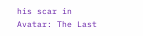his scar in Avatar: The Last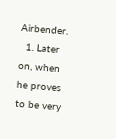Airbender.
  1. Later on, when he proves to be very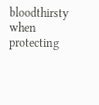bloodthirsty when protecting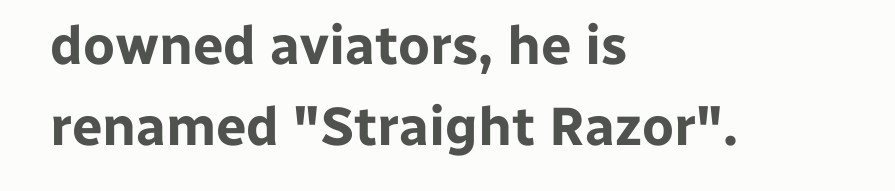downed aviators, he is renamed "Straight Razor".